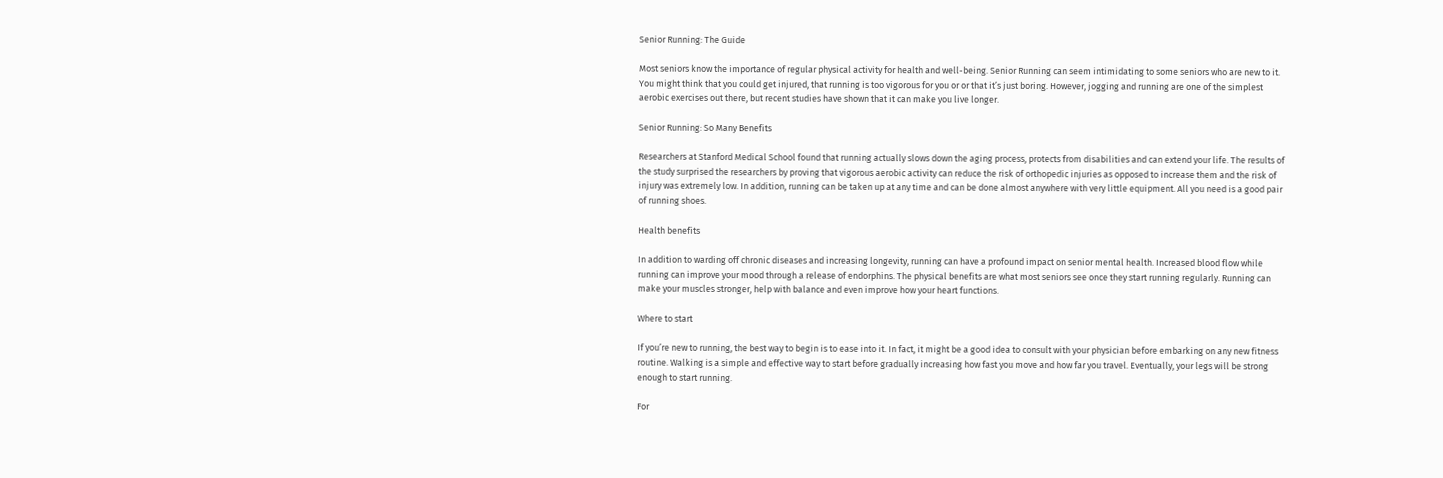Senior Running: The Guide

Most seniors know the importance of regular physical activity for health and well-being. Senior Running can seem intimidating to some seniors who are new to it. You might think that you could get injured, that running is too vigorous for you or or that it’s just boring. However, jogging and running are one of the simplest aerobic exercises out there, but recent studies have shown that it can make you live longer.

Senior Running: So Many Benefits

Researchers at Stanford Medical School found that running actually slows down the aging process, protects from disabilities and can extend your life. The results of the study surprised the researchers by proving that vigorous aerobic activity can reduce the risk of orthopedic injuries as opposed to increase them and the risk of injury was extremely low. In addition, running can be taken up at any time and can be done almost anywhere with very little equipment. All you need is a good pair of running shoes.

Health benefits

In addition to warding off chronic diseases and increasing longevity, running can have a profound impact on senior mental health. Increased blood flow while running can improve your mood through a release of endorphins. The physical benefits are what most seniors see once they start running regularly. Running can make your muscles stronger, help with balance and even improve how your heart functions.

Where to start

If you’re new to running, the best way to begin is to ease into it. In fact, it might be a good idea to consult with your physician before embarking on any new fitness routine. Walking is a simple and effective way to start before gradually increasing how fast you move and how far you travel. Eventually, your legs will be strong enough to start running.

For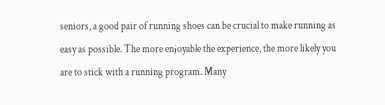seniors, a good pair of running shoes can be crucial to make running as easy as possible. The more enjoyable the experience, the more likely you are to stick with a running program. Many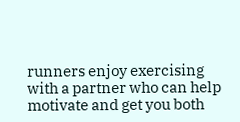runners enjoy exercising with a partner who can help motivate and get you both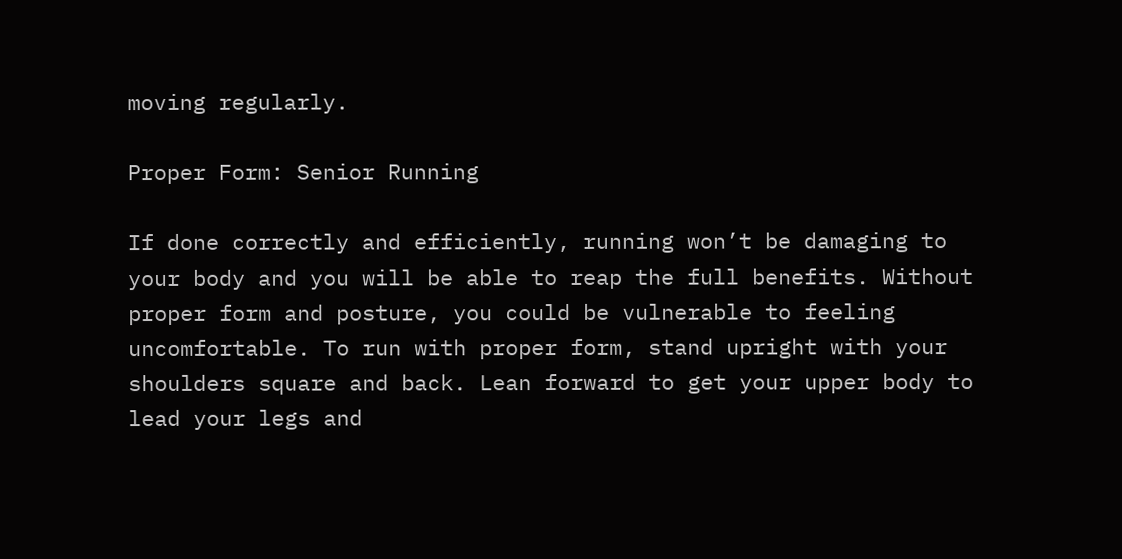moving regularly.

Proper Form: Senior Running

If done correctly and efficiently, running won’t be damaging to your body and you will be able to reap the full benefits. Without proper form and posture, you could be vulnerable to feeling uncomfortable. To run with proper form, stand upright with your shoulders square and back. Lean forward to get your upper body to lead your legs and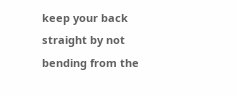keep your back straight by not bending from the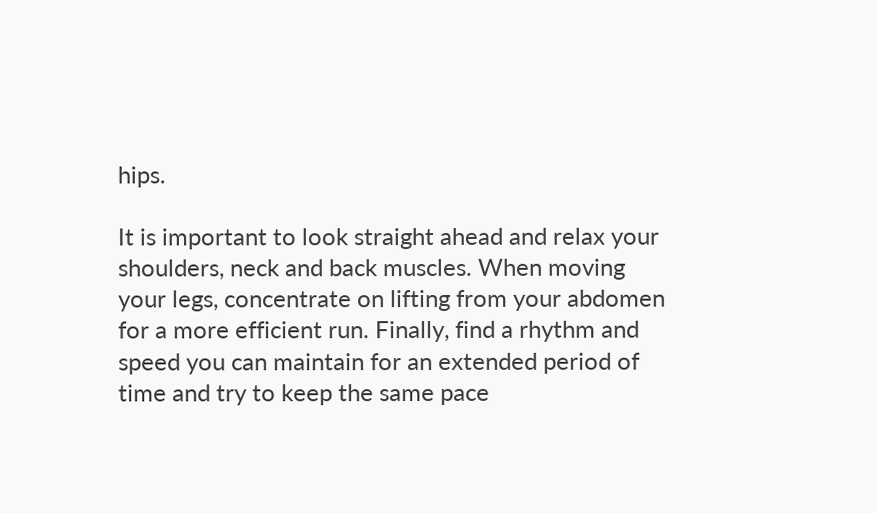hips.

It is important to look straight ahead and relax your shoulders, neck and back muscles. When moving your legs, concentrate on lifting from your abdomen for a more efficient run. Finally, find a rhythm and speed you can maintain for an extended period of time and try to keep the same pace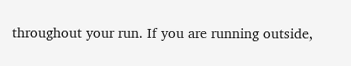throughout your run. If you are running outside,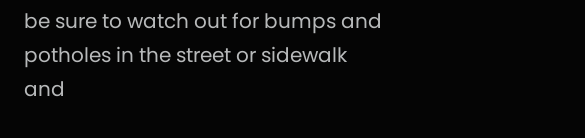be sure to watch out for bumps and potholes in the street or sidewalk and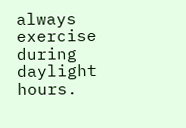always exercise during daylight hours.